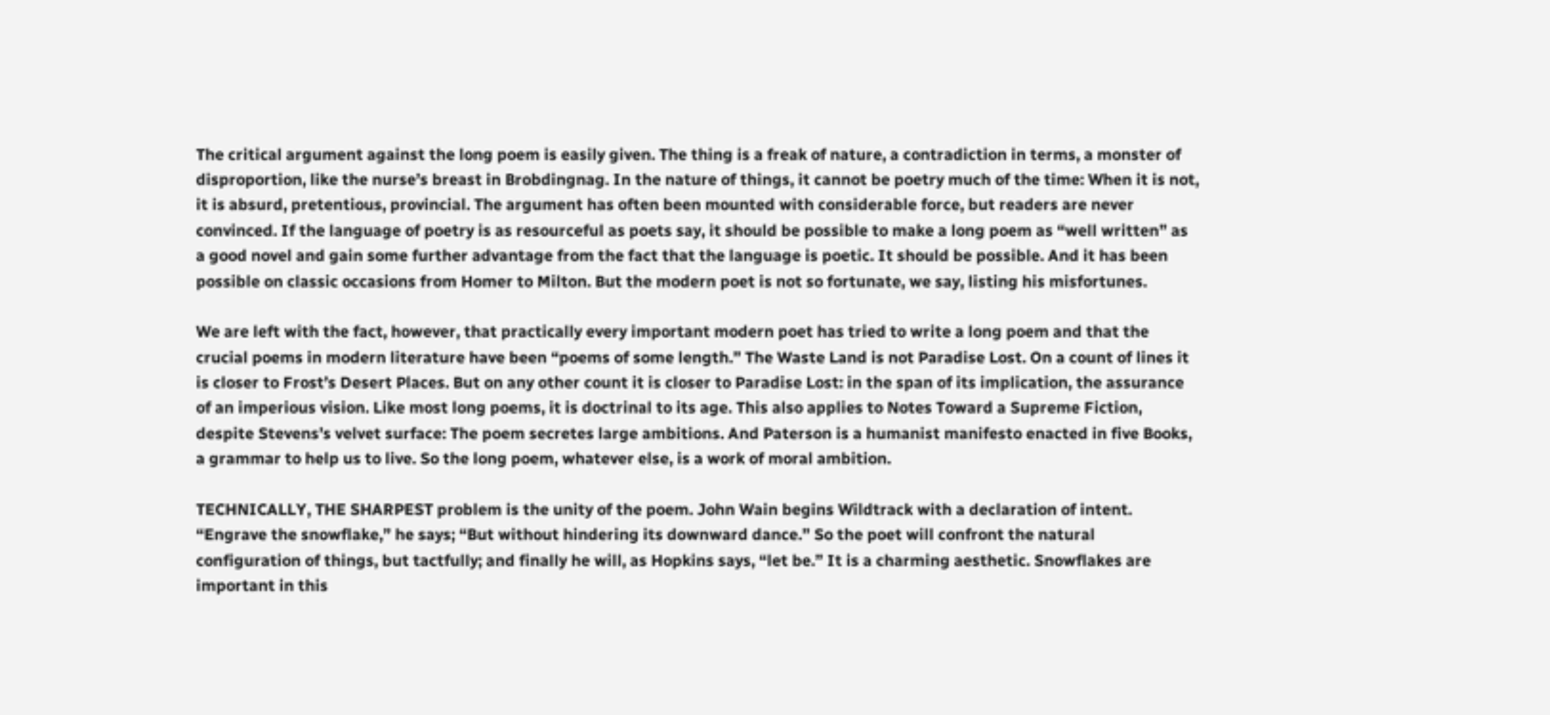The critical argument against the long poem is easily given. The thing is a freak of nature, a contradiction in terms, a monster of disproportion, like the nurse’s breast in Brobdingnag. In the nature of things, it cannot be poetry much of the time: When it is not, it is absurd, pretentious, provincial. The argument has often been mounted with considerable force, but readers are never convinced. If the language of poetry is as resourceful as poets say, it should be possible to make a long poem as “well written” as a good novel and gain some further advantage from the fact that the language is poetic. It should be possible. And it has been possible on classic occasions from Homer to Milton. But the modern poet is not so fortunate, we say, listing his misfortunes.

We are left with the fact, however, that practically every important modern poet has tried to write a long poem and that the crucial poems in modern literature have been “poems of some length.” The Waste Land is not Paradise Lost. On a count of lines it is closer to Frost’s Desert Places. But on any other count it is closer to Paradise Lost: in the span of its implication, the assurance of an imperious vision. Like most long poems, it is doctrinal to its age. This also applies to Notes Toward a Supreme Fiction, despite Stevens’s velvet surface: The poem secretes large ambitions. And Paterson is a humanist manifesto enacted in five Books, a grammar to help us to live. So the long poem, whatever else, is a work of moral ambition.

TECHNICALLY, THE SHARPEST problem is the unity of the poem. John Wain begins Wildtrack with a declaration of intent. “Engrave the snowflake,” he says; “But without hindering its downward dance.” So the poet will confront the natural configuration of things, but tactfully; and finally he will, as Hopkins says, “let be.” It is a charming aesthetic. Snowflakes are important in this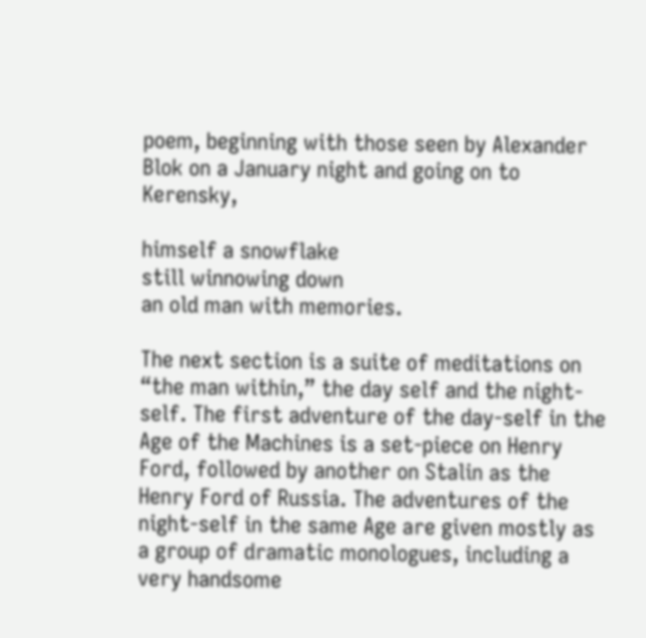poem, beginning with those seen by Alexander Blok on a January night and going on to Kerensky,

himself a snowflake
still winnowing down
an old man with memories.

The next section is a suite of meditations on “the man within,” the day self and the night-self. The first adventure of the day-self in the Age of the Machines is a set-piece on Henry Ford, followed by another on Stalin as the Henry Ford of Russia. The adventures of the night-self in the same Age are given mostly as a group of dramatic monologues, including a very handsome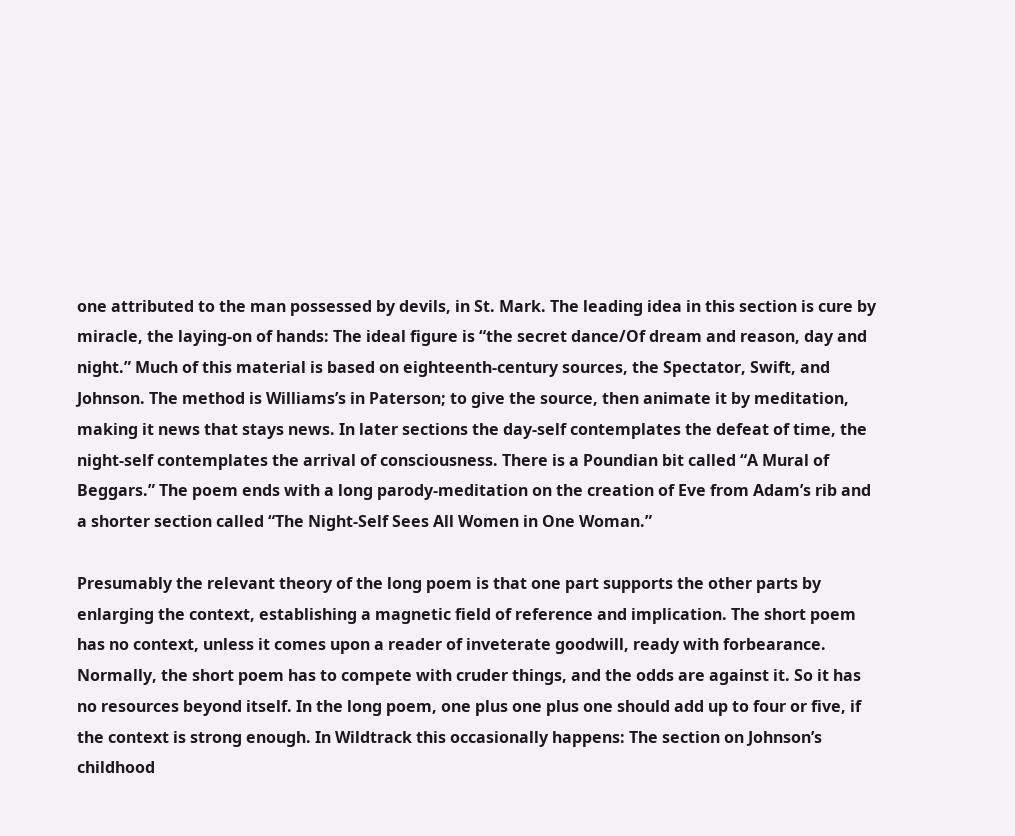one attributed to the man possessed by devils, in St. Mark. The leading idea in this section is cure by miracle, the laying-on of hands: The ideal figure is “the secret dance/Of dream and reason, day and night.” Much of this material is based on eighteenth-century sources, the Spectator, Swift, and Johnson. The method is Williams’s in Paterson; to give the source, then animate it by meditation, making it news that stays news. In later sections the day-self contemplates the defeat of time, the night-self contemplates the arrival of consciousness. There is a Poundian bit called “A Mural of Beggars.” The poem ends with a long parody-meditation on the creation of Eve from Adam’s rib and a shorter section called “The Night-Self Sees All Women in One Woman.”

Presumably the relevant theory of the long poem is that one part supports the other parts by enlarging the context, establishing a magnetic field of reference and implication. The short poem has no context, unless it comes upon a reader of inveterate goodwill, ready with forbearance. Normally, the short poem has to compete with cruder things, and the odds are against it. So it has no resources beyond itself. In the long poem, one plus one plus one should add up to four or five, if the context is strong enough. In Wildtrack this occasionally happens: The section on Johnson’s childhood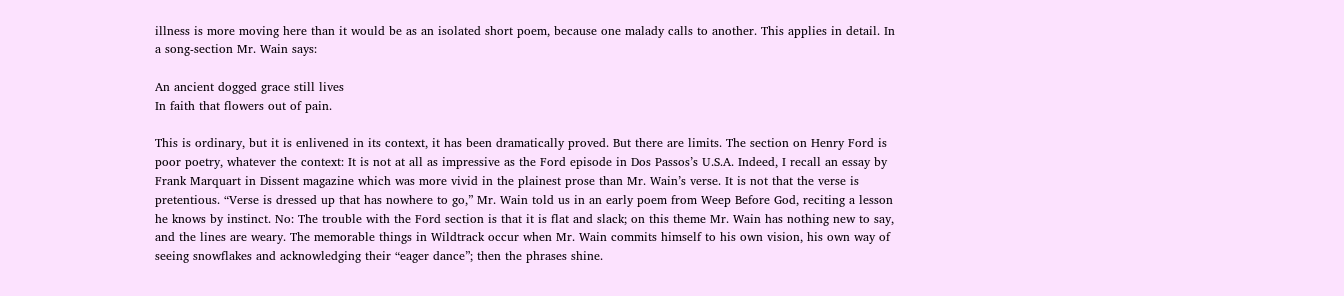illness is more moving here than it would be as an isolated short poem, because one malady calls to another. This applies in detail. In a song-section Mr. Wain says:

An ancient dogged grace still lives
In faith that flowers out of pain.

This is ordinary, but it is enlivened in its context, it has been dramatically proved. But there are limits. The section on Henry Ford is poor poetry, whatever the context: It is not at all as impressive as the Ford episode in Dos Passos’s U.S.A. Indeed, I recall an essay by Frank Marquart in Dissent magazine which was more vivid in the plainest prose than Mr. Wain’s verse. It is not that the verse is pretentious. “Verse is dressed up that has nowhere to go,” Mr. Wain told us in an early poem from Weep Before God, reciting a lesson he knows by instinct. No: The trouble with the Ford section is that it is flat and slack; on this theme Mr. Wain has nothing new to say, and the lines are weary. The memorable things in Wildtrack occur when Mr. Wain commits himself to his own vision, his own way of seeing snowflakes and acknowledging their “eager dance”; then the phrases shine.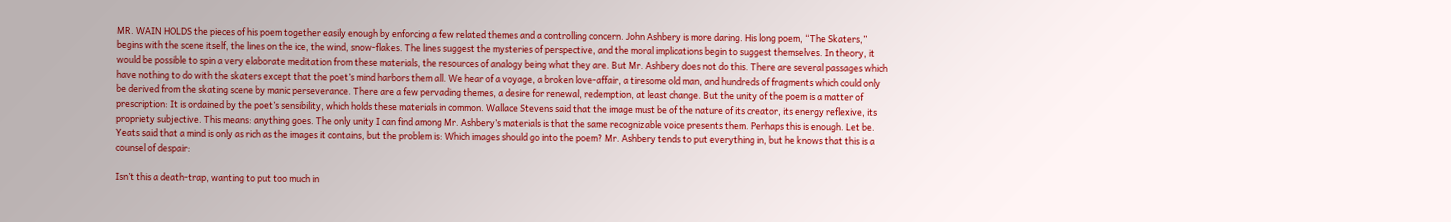MR. WAIN HOLDS the pieces of his poem together easily enough by enforcing a few related themes and a controlling concern. John Ashbery is more daring. His long poem, “The Skaters,” begins with the scene itself, the lines on the ice, the wind, snow-flakes. The lines suggest the mysteries of perspective, and the moral implications begin to suggest themselves. In theory, it would be possible to spin a very elaborate meditation from these materials, the resources of analogy being what they are. But Mr. Ashbery does not do this. There are several passages which have nothing to do with the skaters except that the poet’s mind harbors them all. We hear of a voyage, a broken love-affair, a tiresome old man, and hundreds of fragments which could only be derived from the skating scene by manic perseverance. There are a few pervading themes, a desire for renewal, redemption, at least change. But the unity of the poem is a matter of prescription: It is ordained by the poet’s sensibility, which holds these materials in common. Wallace Stevens said that the image must be of the nature of its creator, its energy reflexive, its propriety subjective. This means: anything goes. The only unity I can find among Mr. Ashbery’s materials is that the same recognizable voice presents them. Perhaps this is enough. Let be. Yeats said that a mind is only as rich as the images it contains, but the problem is: Which images should go into the poem? Mr. Ashbery tends to put everything in, but he knows that this is a counsel of despair:

Isn’t this a death-trap, wanting to put too much in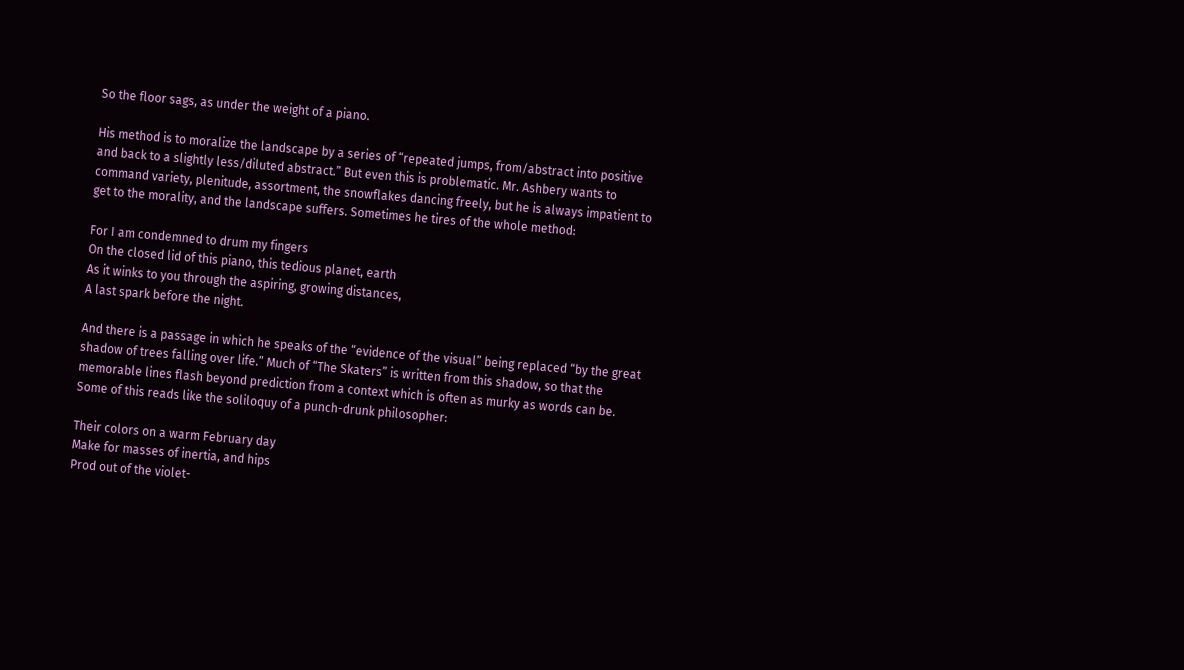So the floor sags, as under the weight of a piano.

His method is to moralize the landscape by a series of “repeated jumps, from/abstract into positive and back to a slightly less/diluted abstract.” But even this is problematic. Mr. Ashbery wants to command variety, plenitude, assortment, the snowflakes dancing freely, but he is always impatient to get to the morality, and the landscape suffers. Sometimes he tires of the whole method:

For I am condemned to drum my fingers
On the closed lid of this piano, this tedious planet, earth
As it winks to you through the aspiring, growing distances,
A last spark before the night.

And there is a passage in which he speaks of the “evidence of the visual” being replaced “by the great shadow of trees falling over life.” Much of “The Skaters” is written from this shadow, so that the memorable lines flash beyond prediction from a context which is often as murky as words can be. Some of this reads like the soliloquy of a punch-drunk philosopher:

Their colors on a warm February day
Make for masses of inertia, and hips
Prod out of the violet-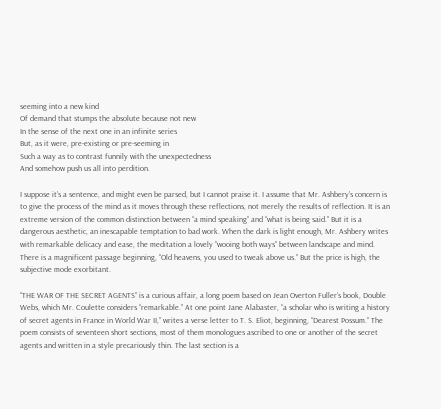seeming into a new kind
Of demand that stumps the absolute because not new
In the sense of the next one in an infinite series
But, as it were, pre-existing or pre-seeming in
Such a way as to contrast funnily with the unexpectedness
And somehow push us all into perdition.

I suppose it’s a sentence, and might even be parsed, but I cannot praise it. I assume that Mr. Ashbery’s concern is to give the process of the mind as it moves through these reflections, not merely the results of reflection. It is an extreme version of the common distinction between “a mind speaking” and “what is being said.” But it is a dangerous aesthetic, an inescapable temptation to bad work. When the dark is light enough, Mr. Ashbery writes with remarkable delicacy and ease, the meditation a lovely “wooing both ways” between landscape and mind. There is a magnificent passage beginning, “Old heavens, you used to tweak above us.” But the price is high, the subjective mode exorbitant.

“THE WAR OF THE SECRET AGENTS” is a curious affair, a long poem based on Jean Overton Fuller’s book, Double Webs, which Mr. Coulette considers “remarkable.” At one point Jane Alabaster, “a scholar who is writing a history of secret agents in France in World War II,” writes a verse letter to T. S. Eliot, beginning, “Dearest Possum.” The poem consists of seventeen short sections, most of them monologues ascribed to one or another of the secret agents and written in a style precariously thin. The last section is a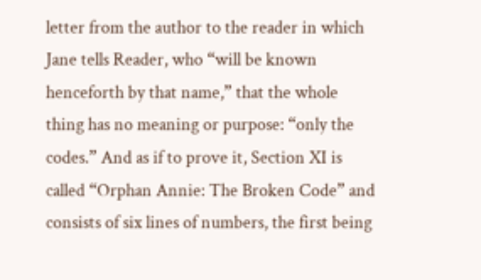letter from the author to the reader in which Jane tells Reader, who “will be known henceforth by that name,” that the whole thing has no meaning or purpose: “only the codes.” And as if to prove it, Section XI is called “Orphan Annie: The Broken Code” and consists of six lines of numbers, the first being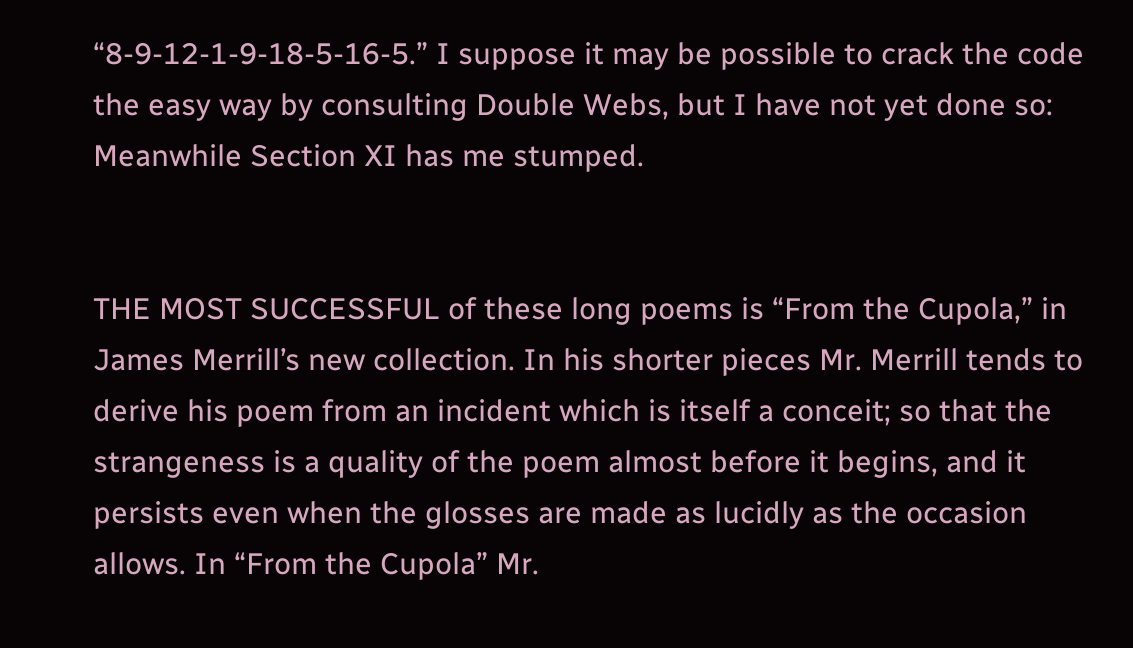“8-9-12-1-9-18-5-16-5.” I suppose it may be possible to crack the code the easy way by consulting Double Webs, but I have not yet done so: Meanwhile Section XI has me stumped.


THE MOST SUCCESSFUL of these long poems is “From the Cupola,” in James Merrill’s new collection. In his shorter pieces Mr. Merrill tends to derive his poem from an incident which is itself a conceit; so that the strangeness is a quality of the poem almost before it begins, and it persists even when the glosses are made as lucidly as the occasion allows. In “From the Cupola” Mr.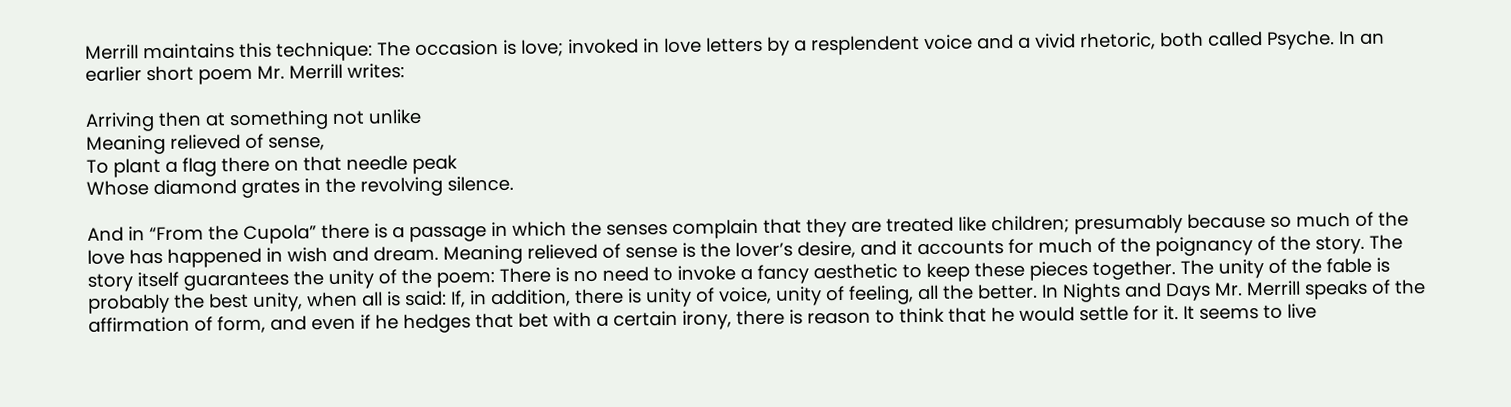Merrill maintains this technique: The occasion is love; invoked in love letters by a resplendent voice and a vivid rhetoric, both called Psyche. In an earlier short poem Mr. Merrill writes:

Arriving then at something not unlike
Meaning relieved of sense,
To plant a flag there on that needle peak
Whose diamond grates in the revolving silence.

And in “From the Cupola” there is a passage in which the senses complain that they are treated like children; presumably because so much of the love has happened in wish and dream. Meaning relieved of sense is the lover’s desire, and it accounts for much of the poignancy of the story. The story itself guarantees the unity of the poem: There is no need to invoke a fancy aesthetic to keep these pieces together. The unity of the fable is probably the best unity, when all is said: If, in addition, there is unity of voice, unity of feeling, all the better. In Nights and Days Mr. Merrill speaks of the affirmation of form, and even if he hedges that bet with a certain irony, there is reason to think that he would settle for it. It seems to live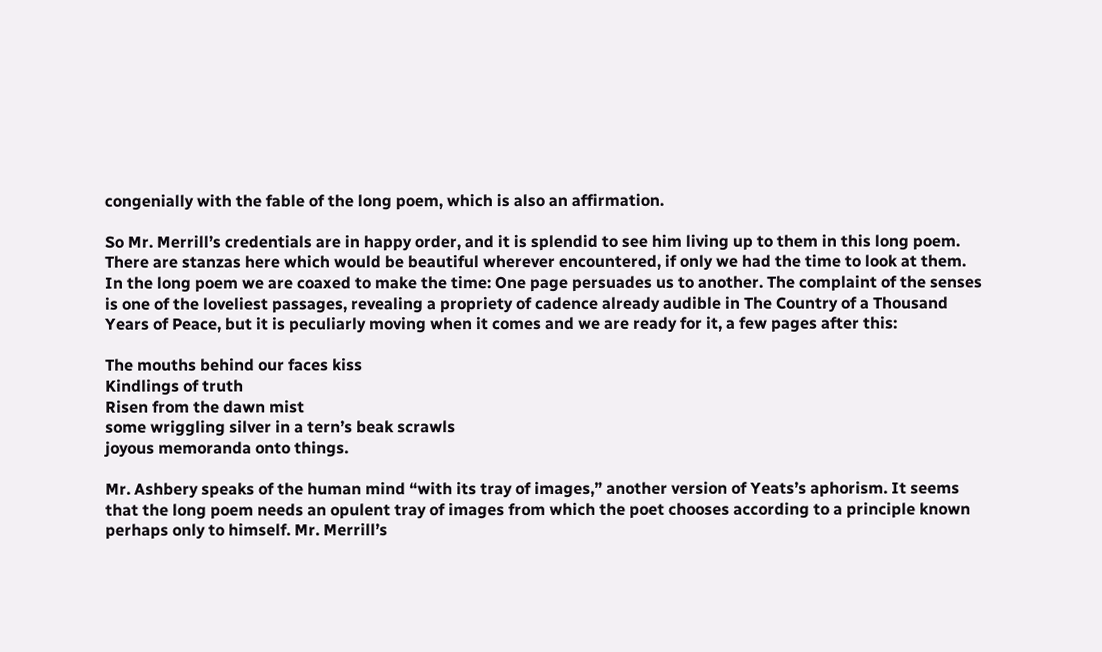congenially with the fable of the long poem, which is also an affirmation.

So Mr. Merrill’s credentials are in happy order, and it is splendid to see him living up to them in this long poem. There are stanzas here which would be beautiful wherever encountered, if only we had the time to look at them. In the long poem we are coaxed to make the time: One page persuades us to another. The complaint of the senses is one of the loveliest passages, revealing a propriety of cadence already audible in The Country of a Thousand Years of Peace, but it is peculiarly moving when it comes and we are ready for it, a few pages after this:

The mouths behind our faces kiss
Kindlings of truth
Risen from the dawn mist
some wriggling silver in a tern’s beak scrawls
joyous memoranda onto things.

Mr. Ashbery speaks of the human mind “with its tray of images,” another version of Yeats’s aphorism. It seems that the long poem needs an opulent tray of images from which the poet chooses according to a principle known perhaps only to himself. Mr. Merrill’s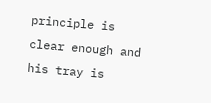principle is clear enough and his tray is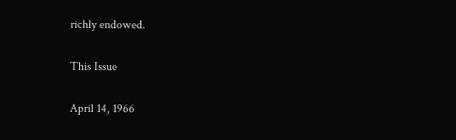richly endowed.

This Issue

April 14, 1966